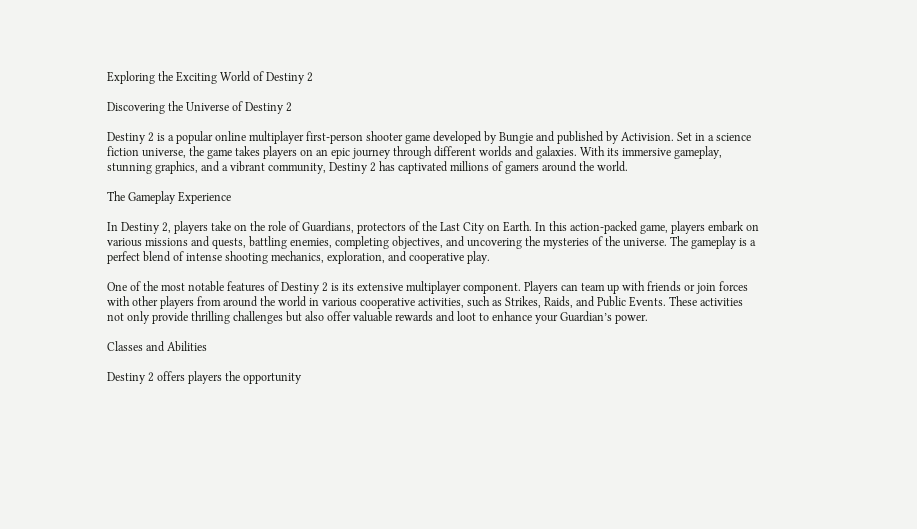Exploring the Exciting World of Destiny 2

Discovering the Universe of Destiny 2

Destiny 2 is a popular online multiplayer first-person shooter game developed by Bungie and published by Activision. Set in a science fiction universe, the game takes players on an epic journey through different worlds and galaxies. With its immersive gameplay, stunning graphics, and a vibrant community, Destiny 2 has captivated millions of gamers around the world.

The Gameplay Experience

In Destiny 2, players take on the role of Guardians, protectors of the Last City on Earth. In this action-packed game, players embark on various missions and quests, battling enemies, completing objectives, and uncovering the mysteries of the universe. The gameplay is a perfect blend of intense shooting mechanics, exploration, and cooperative play.

One of the most notable features of Destiny 2 is its extensive multiplayer component. Players can team up with friends or join forces with other players from around the world in various cooperative activities, such as Strikes, Raids, and Public Events. These activities not only provide thrilling challenges but also offer valuable rewards and loot to enhance your Guardian’s power.

Classes and Abilities

Destiny 2 offers players the opportunity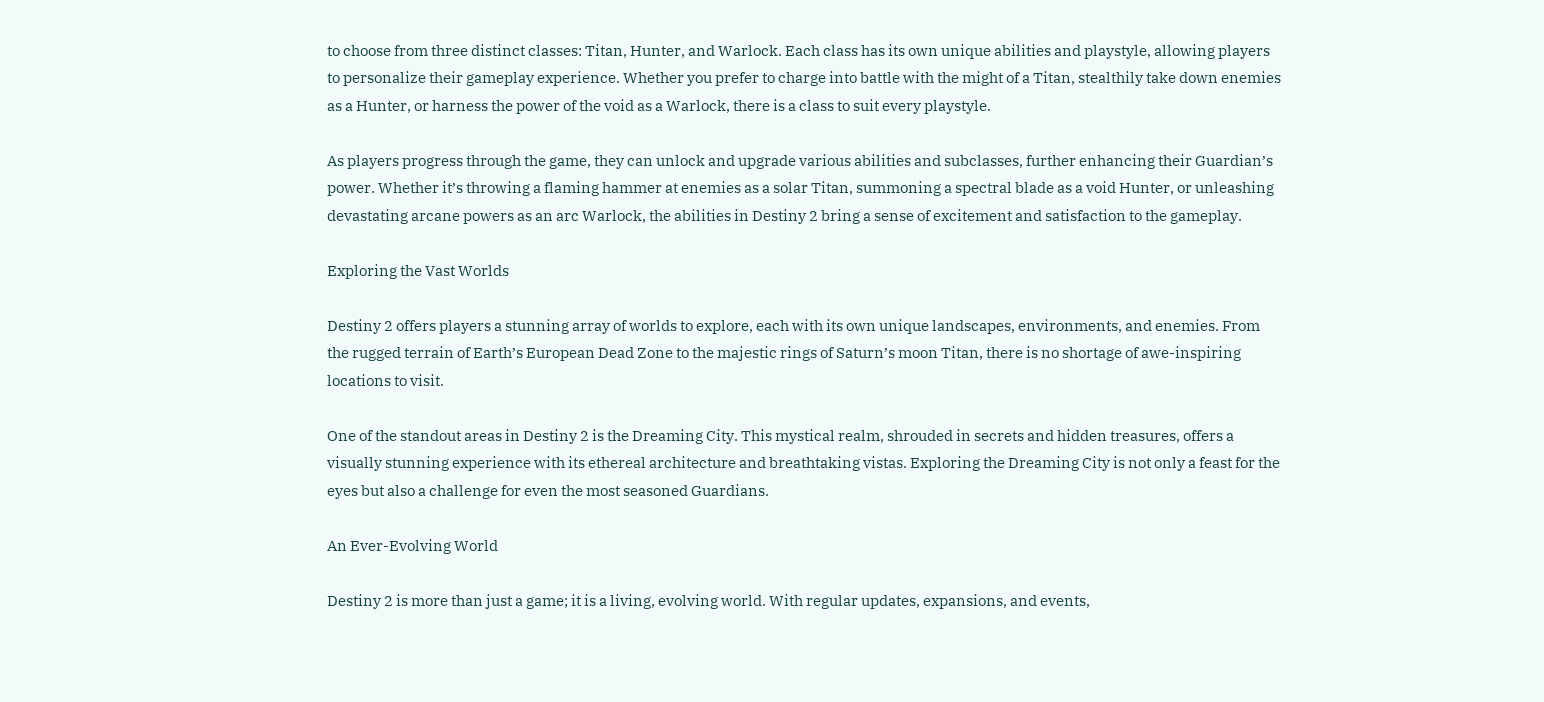to choose from three distinct classes: Titan, Hunter, and Warlock. Each class has its own unique abilities and playstyle, allowing players to personalize their gameplay experience. Whether you prefer to charge into battle with the might of a Titan, stealthily take down enemies as a Hunter, or harness the power of the void as a Warlock, there is a class to suit every playstyle.

As players progress through the game, they can unlock and upgrade various abilities and subclasses, further enhancing their Guardian’s power. Whether it’s throwing a flaming hammer at enemies as a solar Titan, summoning a spectral blade as a void Hunter, or unleashing devastating arcane powers as an arc Warlock, the abilities in Destiny 2 bring a sense of excitement and satisfaction to the gameplay.

Exploring the Vast Worlds

Destiny 2 offers players a stunning array of worlds to explore, each with its own unique landscapes, environments, and enemies. From the rugged terrain of Earth’s European Dead Zone to the majestic rings of Saturn’s moon Titan, there is no shortage of awe-inspiring locations to visit.

One of the standout areas in Destiny 2 is the Dreaming City. This mystical realm, shrouded in secrets and hidden treasures, offers a visually stunning experience with its ethereal architecture and breathtaking vistas. Exploring the Dreaming City is not only a feast for the eyes but also a challenge for even the most seasoned Guardians.

An Ever-Evolving World

Destiny 2 is more than just a game; it is a living, evolving world. With regular updates, expansions, and events,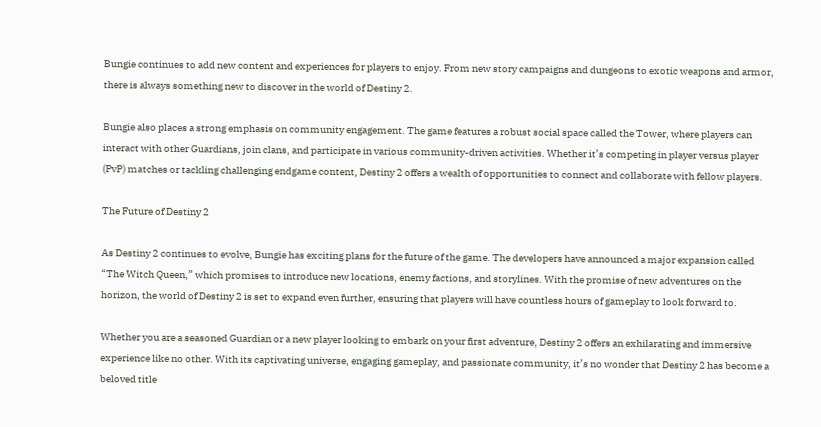Bungie continues to add new content and experiences for players to enjoy. From new story campaigns and dungeons to exotic weapons and armor, there is always something new to discover in the world of Destiny 2.

Bungie also places a strong emphasis on community engagement. The game features a robust social space called the Tower, where players can interact with other Guardians, join clans, and participate in various community-driven activities. Whether it’s competing in player versus player (PvP) matches or tackling challenging endgame content, Destiny 2 offers a wealth of opportunities to connect and collaborate with fellow players.

The Future of Destiny 2

As Destiny 2 continues to evolve, Bungie has exciting plans for the future of the game. The developers have announced a major expansion called “The Witch Queen,” which promises to introduce new locations, enemy factions, and storylines. With the promise of new adventures on the horizon, the world of Destiny 2 is set to expand even further, ensuring that players will have countless hours of gameplay to look forward to.

Whether you are a seasoned Guardian or a new player looking to embark on your first adventure, Destiny 2 offers an exhilarating and immersive experience like no other. With its captivating universe, engaging gameplay, and passionate community, it’s no wonder that Destiny 2 has become a beloved title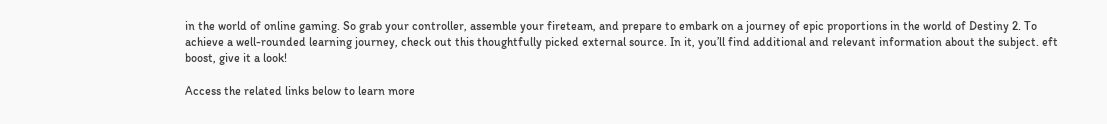in the world of online gaming. So grab your controller, assemble your fireteam, and prepare to embark on a journey of epic proportions in the world of Destiny 2. To achieve a well-rounded learning journey, check out this thoughtfully picked external source. In it, you’ll find additional and relevant information about the subject. eft boost, give it a look!

Access the related links below to learn more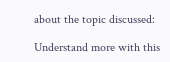about the topic discussed:

Understand more with this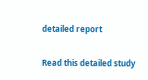detailed report

Read this detailed study